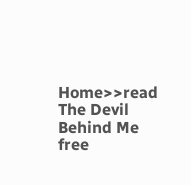Home>>read The Devil Behind Me free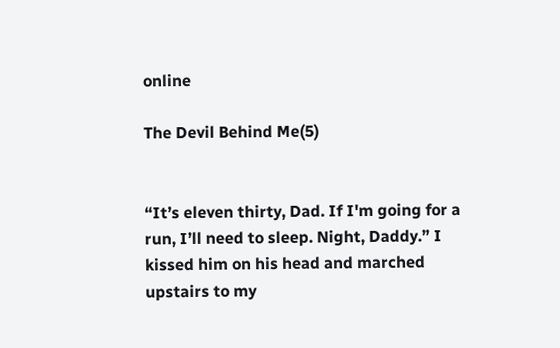online

The Devil Behind Me(5)


“It’s eleven thirty, Dad. If I'm going for a run, I’ll need to sleep. Night, Daddy.” I kissed him on his head and marched upstairs to my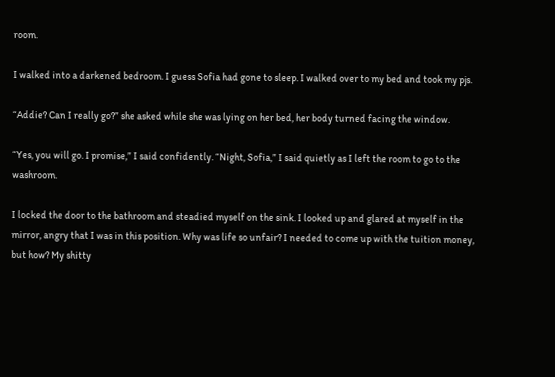room.

I walked into a darkened bedroom. I guess Sofia had gone to sleep. I walked over to my bed and took my pjs.

“Addie? Can I really go?” she asked while she was lying on her bed, her body turned facing the window.

“Yes, you will go. I promise,” I said confidently. “Night, Sofia,” I said quietly as I left the room to go to the washroom.

I locked the door to the bathroom and steadied myself on the sink. I looked up and glared at myself in the mirror, angry that I was in this position. Why was life so unfair? I needed to come up with the tuition money, but how? My shitty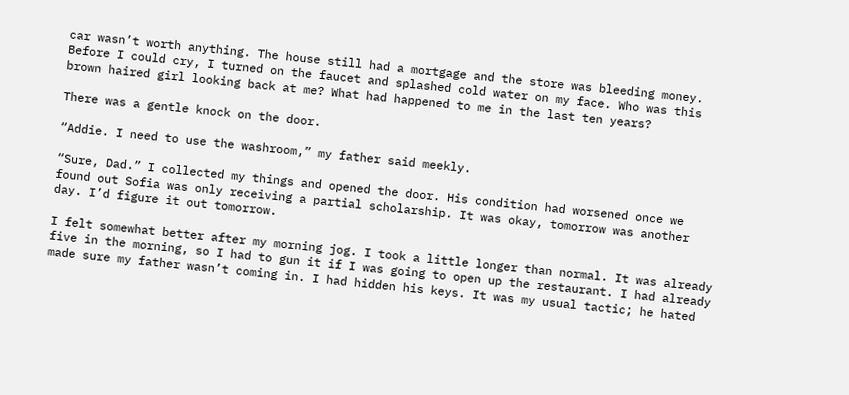car wasn’t worth anything. The house still had a mortgage and the store was bleeding money. Before I could cry, I turned on the faucet and splashed cold water on my face. Who was this brown haired girl looking back at me? What had happened to me in the last ten years?

There was a gentle knock on the door.

“Addie. I need to use the washroom,” my father said meekly.

“Sure, Dad.” I collected my things and opened the door. His condition had worsened once we found out Sofia was only receiving a partial scholarship. It was okay, tomorrow was another day. I’d figure it out tomorrow.

I felt somewhat better after my morning jog. I took a little longer than normal. It was already five in the morning, so I had to gun it if I was going to open up the restaurant. I had already made sure my father wasn’t coming in. I had hidden his keys. It was my usual tactic; he hated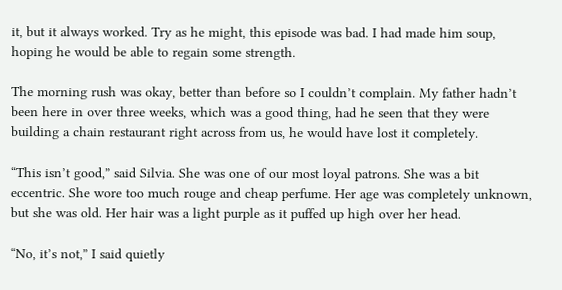it, but it always worked. Try as he might, this episode was bad. I had made him soup, hoping he would be able to regain some strength.

The morning rush was okay, better than before so I couldn’t complain. My father hadn’t been here in over three weeks, which was a good thing, had he seen that they were building a chain restaurant right across from us, he would have lost it completely.

“This isn’t good,” said Silvia. She was one of our most loyal patrons. She was a bit eccentric. She wore too much rouge and cheap perfume. Her age was completely unknown, but she was old. Her hair was a light purple as it puffed up high over her head.

“No, it’s not,” I said quietly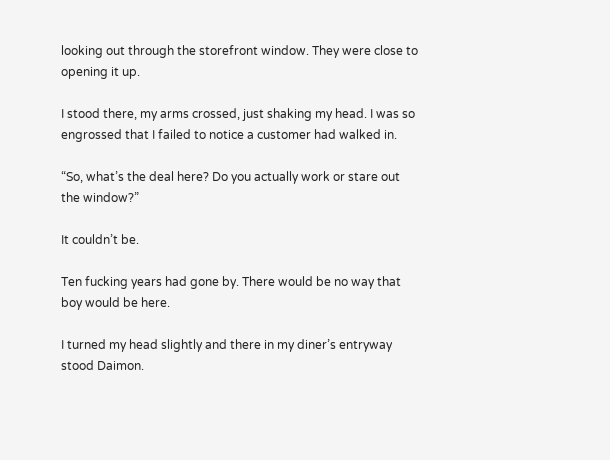looking out through the storefront window. They were close to opening it up.

I stood there, my arms crossed, just shaking my head. I was so engrossed that I failed to notice a customer had walked in.

“So, what’s the deal here? Do you actually work or stare out the window?”

It couldn’t be.

Ten fucking years had gone by. There would be no way that boy would be here.

I turned my head slightly and there in my diner’s entryway stood Daimon.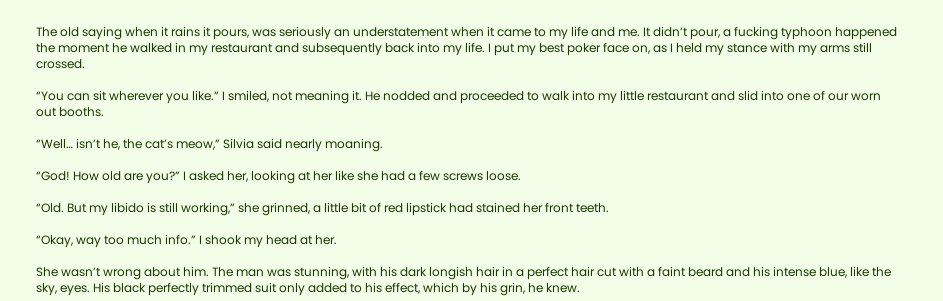The old saying when it rains it pours, was seriously an understatement when it came to my life and me. It didn’t pour, a fucking typhoon happened the moment he walked in my restaurant and subsequently back into my life. I put my best poker face on, as I held my stance with my arms still crossed.

“You can sit wherever you like.” I smiled, not meaning it. He nodded and proceeded to walk into my little restaurant and slid into one of our worn out booths.

“Well… isn’t he, the cat’s meow,” Silvia said nearly moaning.

“God! How old are you?” I asked her, looking at her like she had a few screws loose.

“Old. But my libido is still working,” she grinned, a little bit of red lipstick had stained her front teeth.

“Okay, way too much info.” I shook my head at her.

She wasn’t wrong about him. The man was stunning, with his dark longish hair in a perfect hair cut with a faint beard and his intense blue, like the sky, eyes. His black perfectly trimmed suit only added to his effect, which by his grin, he knew.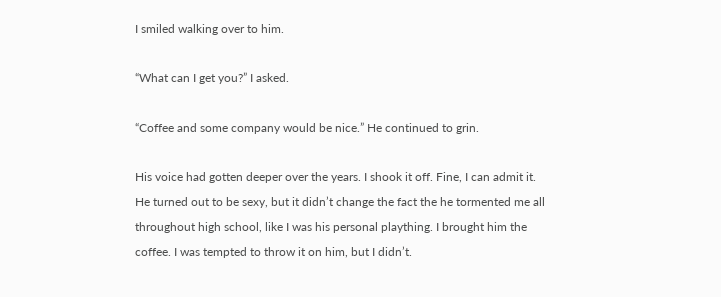I smiled walking over to him.

“What can I get you?” I asked.

“Coffee and some company would be nice.” He continued to grin.

His voice had gotten deeper over the years. I shook it off. Fine, I can admit it. He turned out to be sexy, but it didn’t change the fact the he tormented me all throughout high school, like I was his personal plaything. I brought him the coffee. I was tempted to throw it on him, but I didn’t.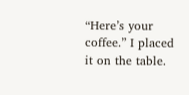“Here’s your coffee.” I placed it on the table.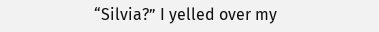“Silvia?” I yelled over my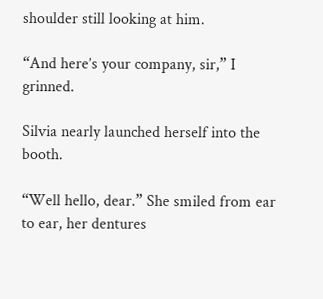shoulder still looking at him.

“And here’s your company, sir,” I grinned.

Silvia nearly launched herself into the booth.

“Well hello, dear.” She smiled from ear to ear, her dentures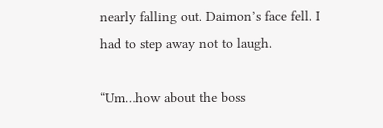nearly falling out. Daimon’s face fell. I had to step away not to laugh.

“Um…how about the boss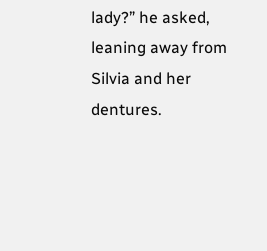lady?” he asked, leaning away from Silvia and her dentures.